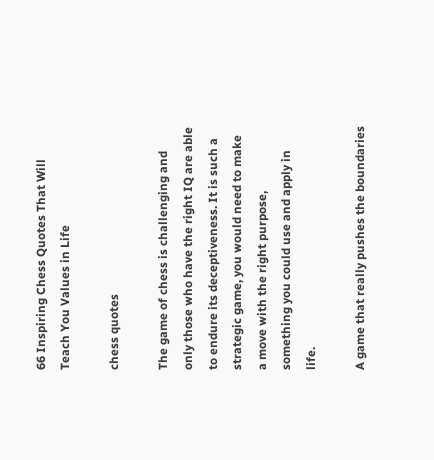66 Inspiring Chess Quotes That Will Teach You Values in Life

chess quotes

The game of chess is challenging and only those who have the right IQ are able to endure its deceptiveness. It is such a strategic game, you would need to make a move with the right purpose, something you could use and apply in life.

A game that really pushes the boundaries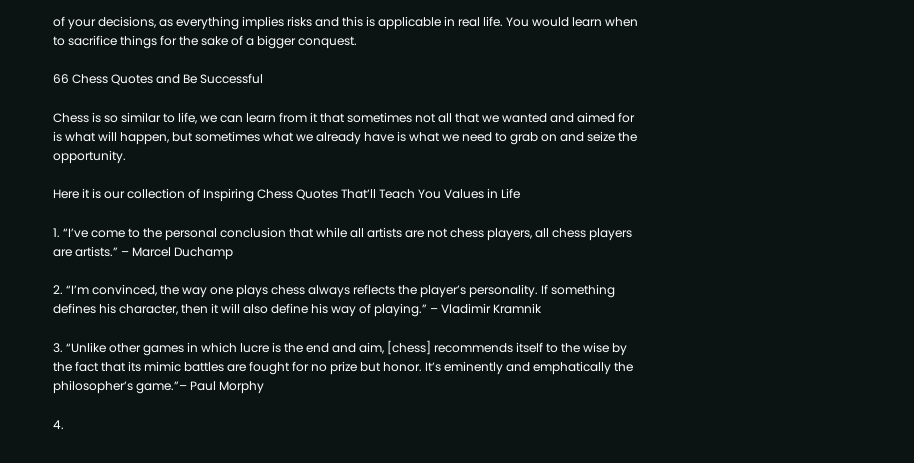of your decisions, as everything implies risks and this is applicable in real life. You would learn when to sacrifice things for the sake of a bigger conquest.

66 Chess Quotes and Be Successful

Chess is so similar to life, we can learn from it that sometimes not all that we wanted and aimed for is what will happen, but sometimes what we already have is what we need to grab on and seize the opportunity.

Here it is our collection of Inspiring Chess Quotes That’ll Teach You Values in Life

1. “I’ve come to the personal conclusion that while all artists are not chess players, all chess players are artists.” – Marcel Duchamp

2. “I’m convinced, the way one plays chess always reflects the player’s personality. If something defines his character, then it will also define his way of playing.” – Vladimir Kramnik

3. “Unlike other games in which lucre is the end and aim, [chess] recommends itself to the wise by the fact that its mimic battles are fought for no prize but honor. It’s eminently and emphatically the philosopher’s game.”– Paul Morphy

4.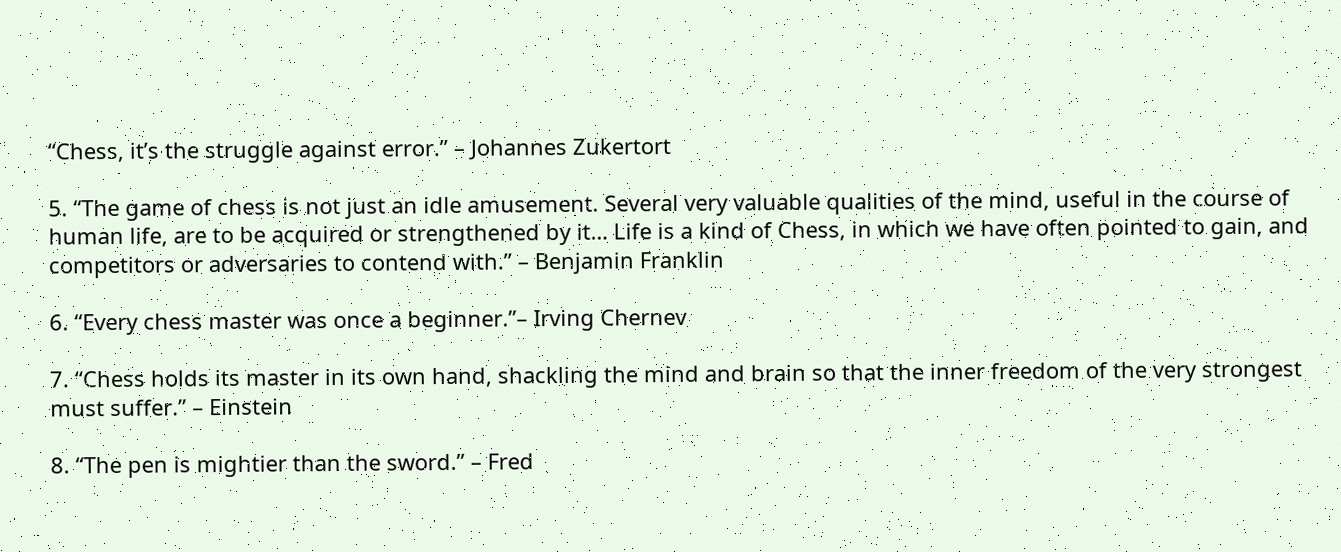“Chess, it’s the struggle against error.” – Johannes Zukertort

5. “The game of chess is not just an idle amusement. Several very valuable qualities of the mind, useful in the course of human life, are to be acquired or strengthened by it… Life is a kind of Chess, in which we have often pointed to gain, and competitors or adversaries to contend with.” – Benjamin Franklin

6. “Every chess master was once a beginner.”– Irving Chernev

7. “Chess holds its master in its own hand, shackling the mind and brain so that the inner freedom of the very strongest must suffer.” – Einstein

8. “The pen is mightier than the sword.” – Fred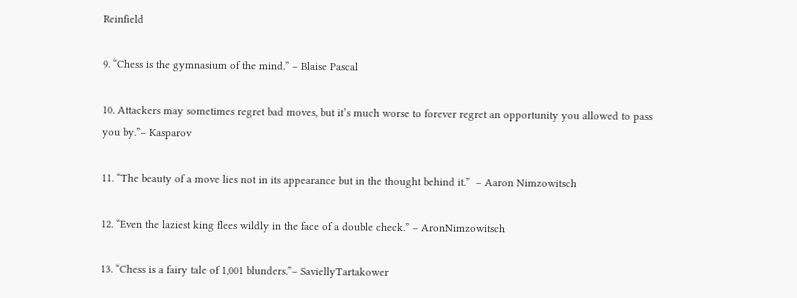Reinfield

9. “Chess is the gymnasium of the mind.” – Blaise Pascal

10. Attackers may sometimes regret bad moves, but it’s much worse to forever regret an opportunity you allowed to pass you by.”– Kasparov

11. “The beauty of a move lies not in its appearance but in the thought behind it.”  – Aaron Nimzowitsch

12. “Even the laziest king flees wildly in the face of a double check.” – AronNimzowitsch

13. “Chess is a fairy tale of 1,001 blunders.”– SaviellyTartakower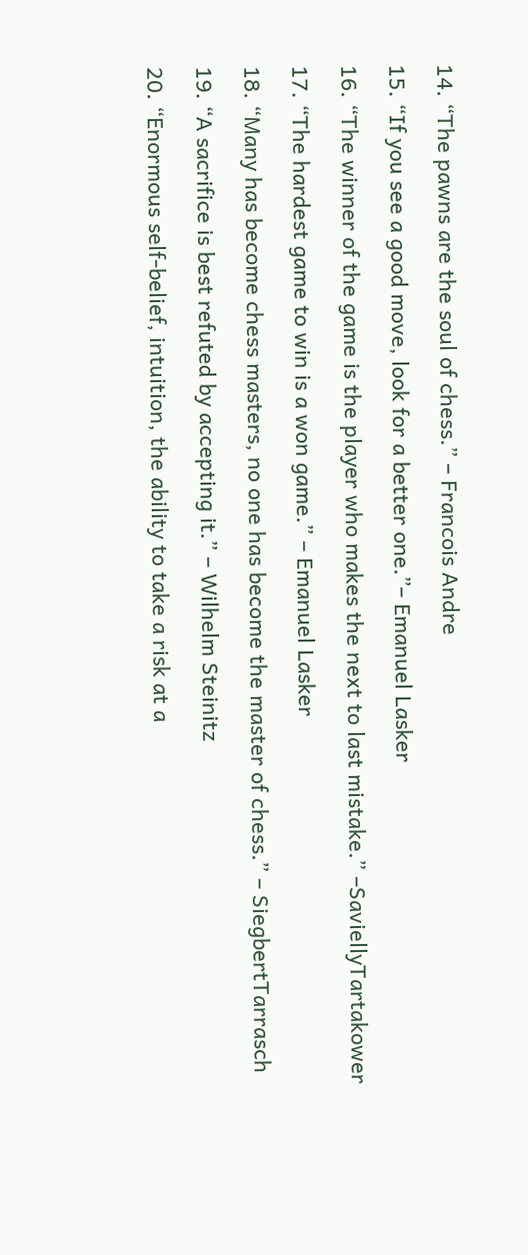14. “The pawns are the soul of chess.” – Francois Andre

15. “If you see a good move, look for a better one.”– Emanuel Lasker

16. “The winner of the game is the player who makes the next to last mistake.” –SaviellyTartakower

17. “The hardest game to win is a won game.” – Emanuel Lasker

18. “Many has become chess masters, no one has become the master of chess.” – SiegbertTarrasch

19. “A sacrifice is best refuted by accepting it.” – Wilhelm Steinitz

20. “Enormous self-belief, intuition, the ability to take a risk at a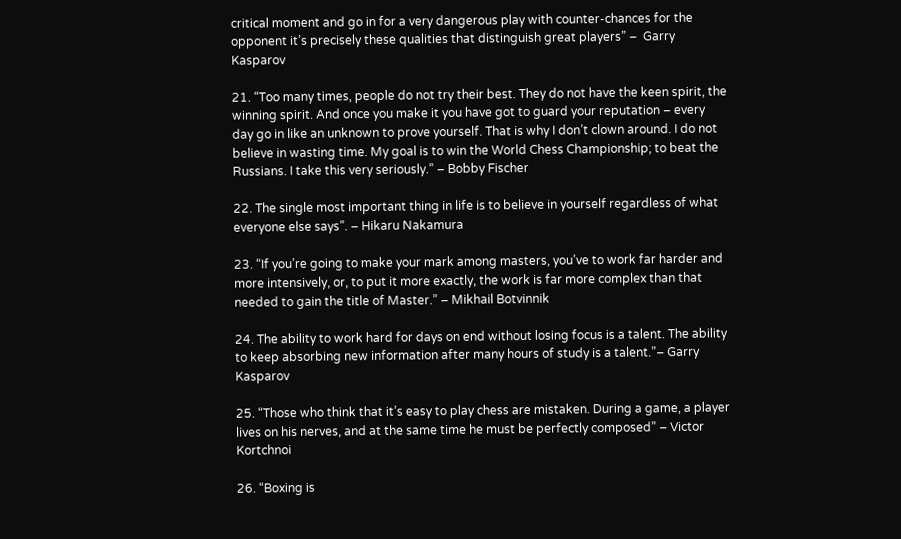critical moment and go in for a very dangerous play with counter-chances for the opponent it’s precisely these qualities that distinguish great players” –  Garry Kasparov

21. “Too many times, people do not try their best. They do not have the keen spirit, the winning spirit. And once you make it you have got to guard your reputation – every day go in like an unknown to prove yourself. That is why I don’t clown around. I do not believe in wasting time. My goal is to win the World Chess Championship; to beat the Russians. I take this very seriously.” – Bobby Fischer

22. The single most important thing in life is to believe in yourself regardless of what everyone else says”. – Hikaru Nakamura

23. “If you’re going to make your mark among masters, you’ve to work far harder and more intensively, or, to put it more exactly, the work is far more complex than that needed to gain the title of Master.” – Mikhail Botvinnik

24. The ability to work hard for days on end without losing focus is a talent. The ability to keep absorbing new information after many hours of study is a talent.”– Garry Kasparov

25. “Those who think that it’s easy to play chess are mistaken. During a game, a player lives on his nerves, and at the same time he must be perfectly composed” – Victor Kortchnoi

26. “Boxing is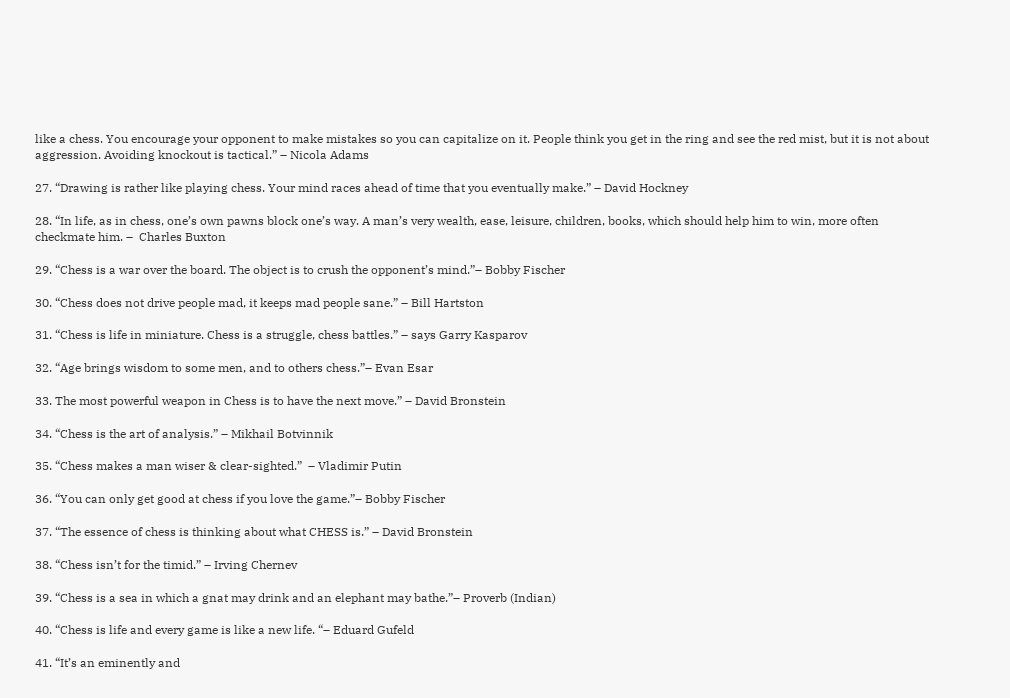like a chess. You encourage your opponent to make mistakes so you can capitalize on it. People think you get in the ring and see the red mist, but it is not about aggression. Avoiding knockout is tactical.” – Nicola Adams

27. “Drawing is rather like playing chess. Your mind races ahead of time that you eventually make.” – David Hockney

28. “In life, as in chess, one’s own pawns block one’s way. A man’s very wealth, ease, leisure, children, books, which should help him to win, more often checkmate him. –  Charles Buxton

29. “Chess is a war over the board. The object is to crush the opponent’s mind.”– Bobby Fischer

30. “Chess does not drive people mad, it keeps mad people sane.” – Bill Hartston

31. “Chess is life in miniature. Chess is a struggle, chess battles.” – says Garry Kasparov

32. “Age brings wisdom to some men, and to others chess.”– Evan Esar

33. The most powerful weapon in Chess is to have the next move.” – David Bronstein

34. “Chess is the art of analysis.” – Mikhail Botvinnik

35. “Chess makes a man wiser & clear-sighted.”  – Vladimir Putin

36. “You can only get good at chess if you love the game.”– Bobby Fischer

37. “The essence of chess is thinking about what CHESS is.” – David Bronstein

38. “Chess isn’t for the timid.” – Irving Chernev

39. “Chess is a sea in which a gnat may drink and an elephant may bathe.”– Proverb (Indian)

40. “Chess is life and every game is like a new life. “– Eduard Gufeld

41. “It’s an eminently and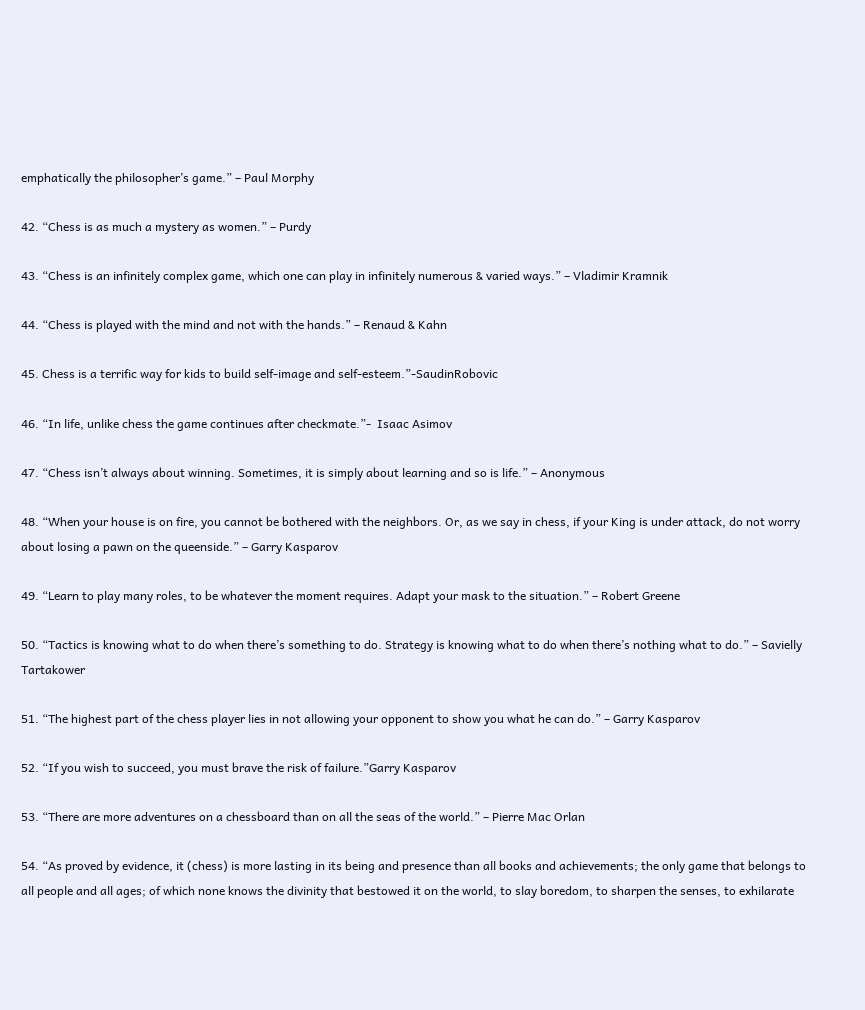emphatically the philosopher’s game.” – Paul Morphy

42. “Chess is as much a mystery as women.” – Purdy

43. “Chess is an infinitely complex game, which one can play in infinitely numerous & varied ways.” – Vladimir Kramnik

44. “Chess is played with the mind and not with the hands.” – Renaud & Kahn

45. Chess is a terrific way for kids to build self-image and self-esteem.”-SaudinRobovic

46. “In life, unlike chess the game continues after checkmate.”-  Isaac Asimov

47. “Chess isn’t always about winning. Sometimes, it is simply about learning and so is life.” – Anonymous

48. “When your house is on fire, you cannot be bothered with the neighbors. Or, as we say in chess, if your King is under attack, do not worry about losing a pawn on the queenside.” – Garry Kasparov

49. “Learn to play many roles, to be whatever the moment requires. Adapt your mask to the situation.” – Robert Greene

50. “Tactics is knowing what to do when there’s something to do. Strategy is knowing what to do when there’s nothing what to do.” – Savielly Tartakower

51. “The highest part of the chess player lies in not allowing your opponent to show you what he can do.” – Garry Kasparov

52. “If you wish to succeed, you must brave the risk of failure.”Garry Kasparov

53. “There are more adventures on a chessboard than on all the seas of the world.” – Pierre Mac Orlan

54. “As proved by evidence, it (chess) is more lasting in its being and presence than all books and achievements; the only game that belongs to all people and all ages; of which none knows the divinity that bestowed it on the world, to slay boredom, to sharpen the senses, to exhilarate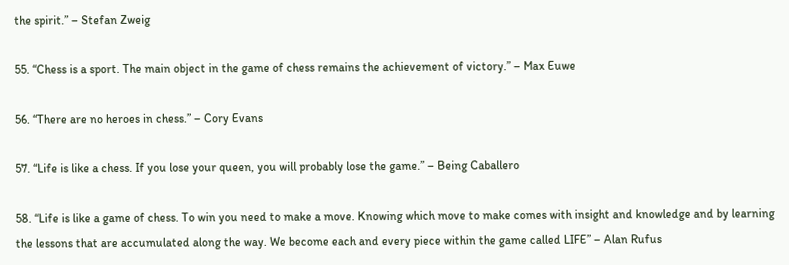the spirit.” – Stefan Zweig

55. “Chess is a sport. The main object in the game of chess remains the achievement of victory.” – Max Euwe

56. “There are no heroes in chess.” – Cory Evans

57. “Life is like a chess. If you lose your queen, you will probably lose the game.” – Being Caballero

58. “Life is like a game of chess. To win you need to make a move. Knowing which move to make comes with insight and knowledge and by learning the lessons that are accumulated along the way. We become each and every piece within the game called LIFE” – Alan Rufus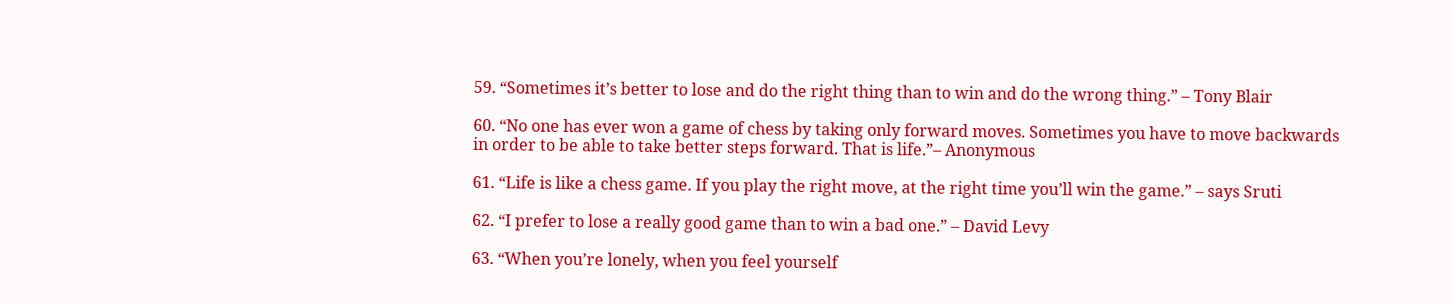59. “Sometimes it’s better to lose and do the right thing than to win and do the wrong thing.” – Tony Blair

60. “No one has ever won a game of chess by taking only forward moves. Sometimes you have to move backwards in order to be able to take better steps forward. That is life.”– Anonymous

61. “Life is like a chess game. If you play the right move, at the right time you’ll win the game.” – says Sruti

62. “I prefer to lose a really good game than to win a bad one.” – David Levy

63. “When you’re lonely, when you feel yourself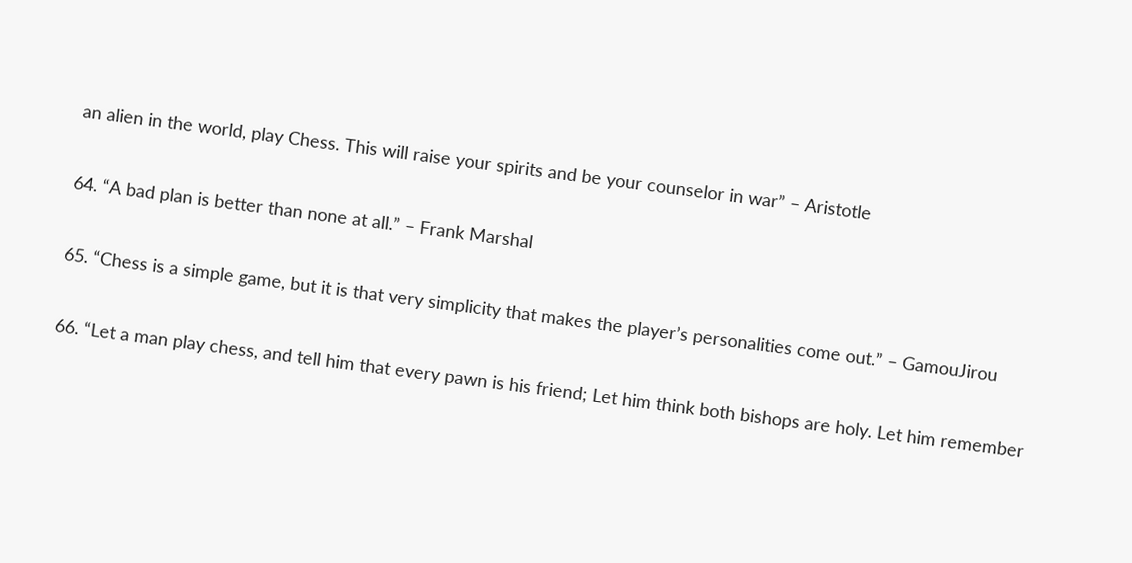an alien in the world, play Chess. This will raise your spirits and be your counselor in war” – Aristotle

64. “A bad plan is better than none at all.” – Frank Marshal

65. “Chess is a simple game, but it is that very simplicity that makes the player’s personalities come out.” – GamouJirou

66. “Let a man play chess, and tell him that every pawn is his friend; Let him think both bishops are holy. Let him remember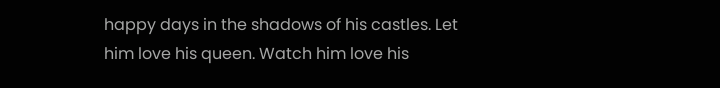happy days in the shadows of his castles. Let him love his queen. Watch him love his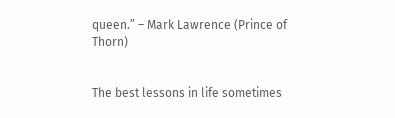queen.” – Mark Lawrence (Prince of Thorn)


The best lessons in life sometimes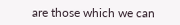are those which we can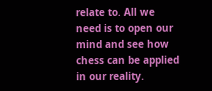relate to. All we need is to open our mind and see how chess can be applied in our reality.